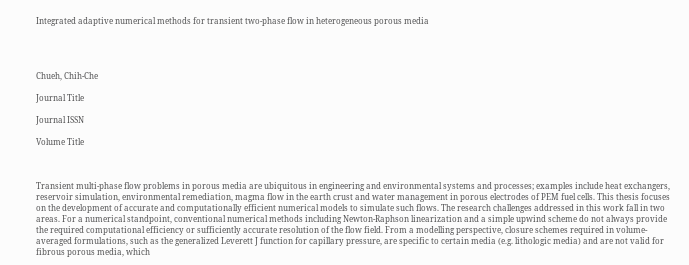Integrated adaptive numerical methods for transient two-phase flow in heterogeneous porous media




Chueh, Chih-Che

Journal Title

Journal ISSN

Volume Title



Transient multi-phase flow problems in porous media are ubiquitous in engineering and environmental systems and processes; examples include heat exchangers, reservoir simulation, environmental remediation, magma flow in the earth crust and water management in porous electrodes of PEM fuel cells. This thesis focuses on the development of accurate and computationally efficient numerical models to simulate such flows. The research challenges addressed in this work fall in two areas. For a numerical standpoint, conventional numerical methods including Newton-Raphson linearization and a simple upwind scheme do not always provide the required computational efficiency or sufficiently accurate resolution of the flow field. From a modelling perspective, closure schemes required in volume-averaged formulations, such as the generalized Leverett J function for capillary pressure, are specific to certain media (e.g. lithologic media) and are not valid for fibrous porous media, which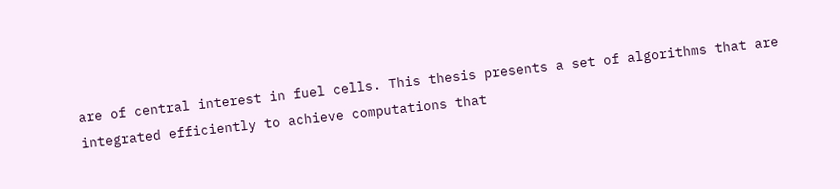are of central interest in fuel cells. This thesis presents a set of algorithms that are integrated efficiently to achieve computations that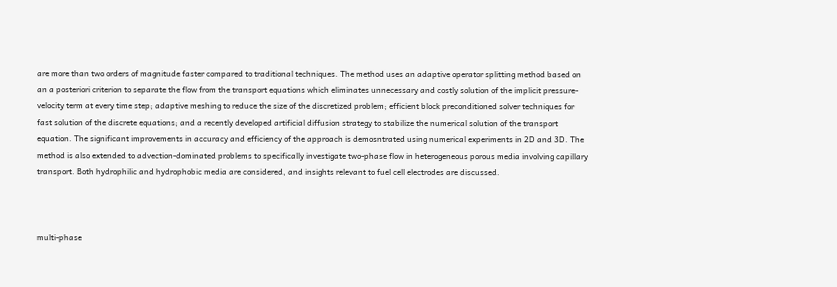are more than two orders of magnitude faster compared to traditional techniques. The method uses an adaptive operator splitting method based on an a posteriori criterion to separate the flow from the transport equations which eliminates unnecessary and costly solution of the implicit pressure-velocity term at every time step; adaptive meshing to reduce the size of the discretized problem; efficient block preconditioned solver techniques for fast solution of the discrete equations; and a recently developed artificial diffusion strategy to stabilize the numerical solution of the transport equation. The significant improvements in accuracy and efficiency of the approach is demosntrated using numerical experiments in 2D and 3D. The method is also extended to advection-dominated problems to specifically investigate two-phase flow in heterogeneous porous media involving capillary transport. Both hydrophilic and hydrophobic media are considered, and insights relevant to fuel cell electrodes are discussed.



multi-phase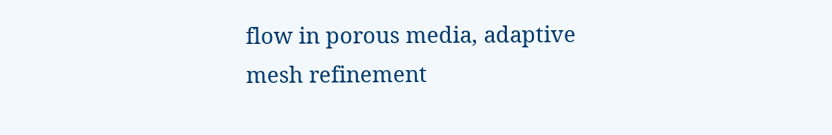flow in porous media, adaptive mesh refinement